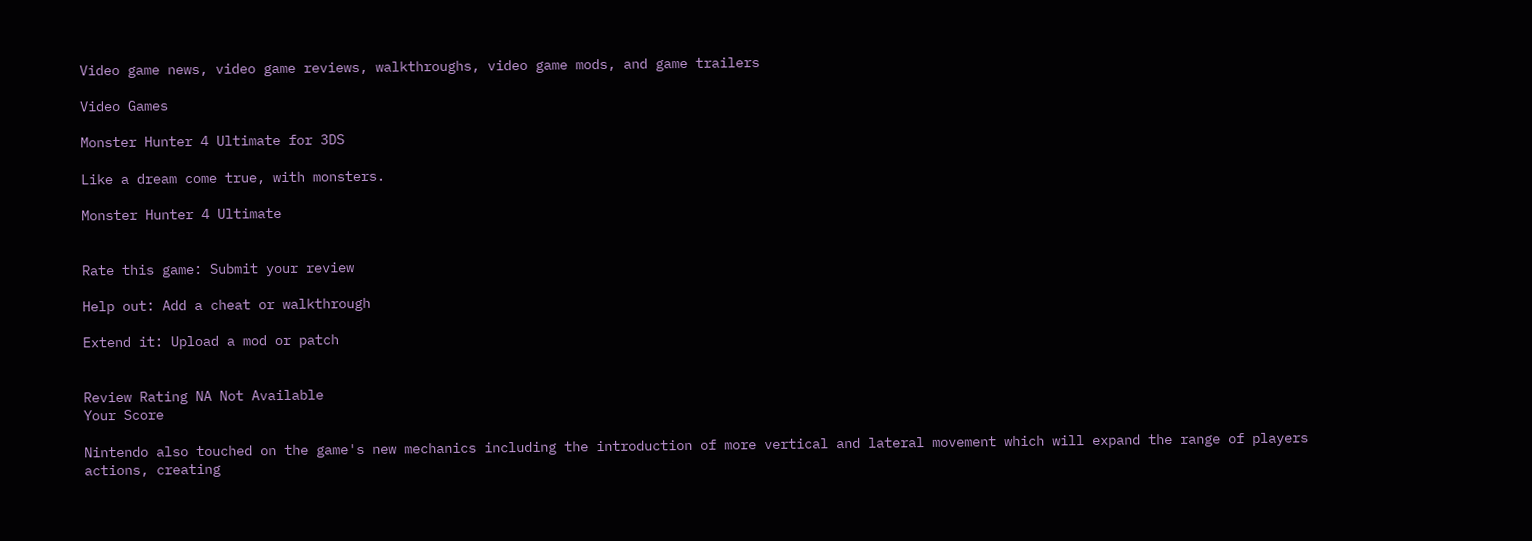Video game news, video game reviews, walkthroughs, video game mods, and game trailers

Video Games

Monster Hunter 4 Ultimate for 3DS

Like a dream come true, with monsters.

Monster Hunter 4 Ultimate


Rate this game: Submit your review

Help out: Add a cheat or walkthrough

Extend it: Upload a mod or patch


Review Rating NA Not Available
Your Score

Nintendo also touched on the game's new mechanics including the introduction of more vertical and lateral movement which will expand the range of players actions, creating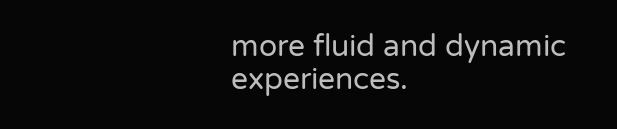more fluid and dynamic experiences.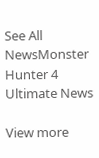See All NewsMonster Hunter 4 Ultimate News

View more